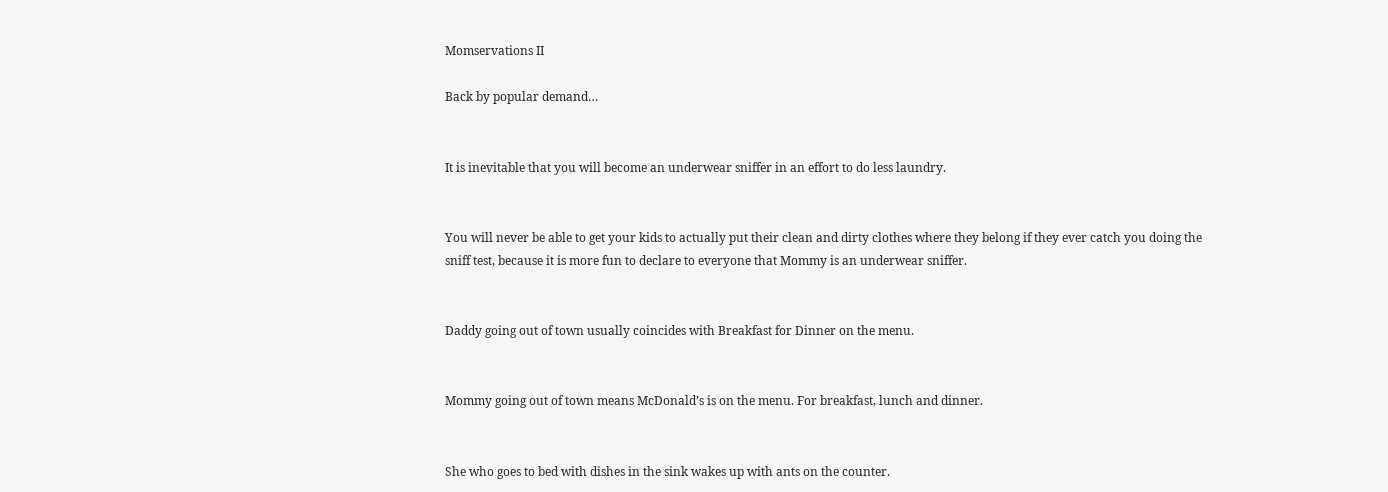Momservations II

Back by popular demand…


It is inevitable that you will become an underwear sniffer in an effort to do less laundry.


You will never be able to get your kids to actually put their clean and dirty clothes where they belong if they ever catch you doing the sniff test, because it is more fun to declare to everyone that Mommy is an underwear sniffer.


Daddy going out of town usually coincides with Breakfast for Dinner on the menu.


Mommy going out of town means McDonald’s is on the menu. For breakfast, lunch and dinner.


She who goes to bed with dishes in the sink wakes up with ants on the counter.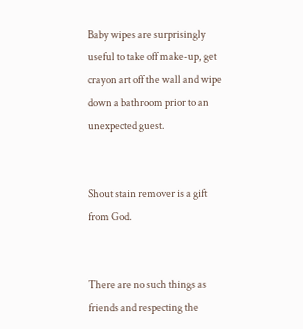Baby wipes are surprisingly useful to take off make-up, get crayon art off the wall and wipe down a bathroom prior to an unexpected guest.


Shout stain remover is a gift from God.


There are no such things as friends and respecting the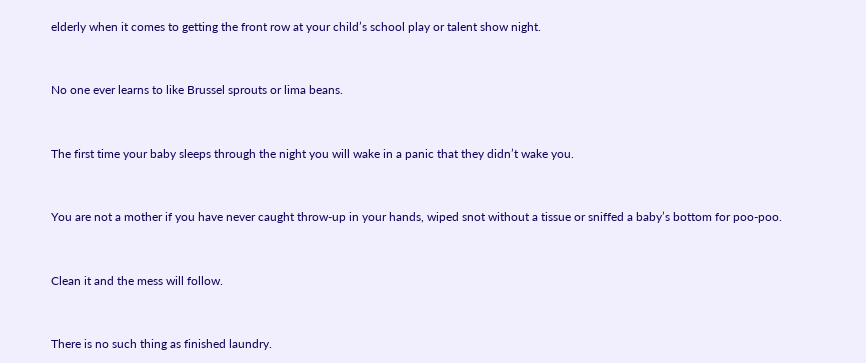elderly when it comes to getting the front row at your child’s school play or talent show night.


No one ever learns to like Brussel sprouts or lima beans.


The first time your baby sleeps through the night you will wake in a panic that they didn’t wake you.


You are not a mother if you have never caught throw-up in your hands, wiped snot without a tissue or sniffed a baby’s bottom for poo-poo.


Clean it and the mess will follow.


There is no such thing as finished laundry.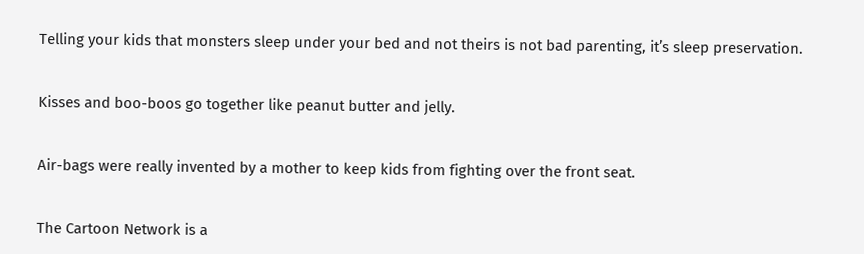Telling your kids that monsters sleep under your bed and not theirs is not bad parenting, it’s sleep preservation.


Kisses and boo-boos go together like peanut butter and jelly.


Air-bags were really invented by a mother to keep kids from fighting over the front seat.


The Cartoon Network is a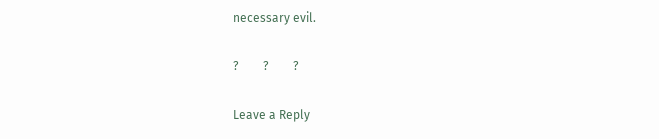necessary evil.

?        ?        ?

Leave a Reply